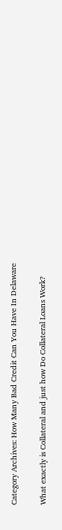Category Archives: How Many Bad Credit Can You Have In Delaware

What exactly is Collateral and just how Do Collateral Loans Work?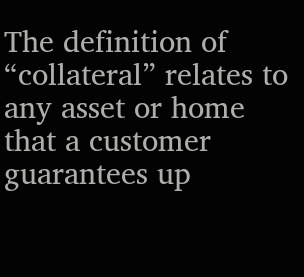The definition of “collateral” relates to any asset or home that a customer guarantees up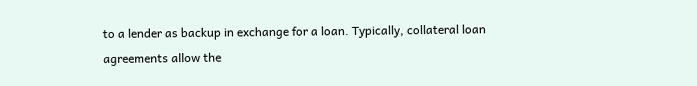to a lender as backup in exchange for a loan. Typically, collateral loan agreements allow the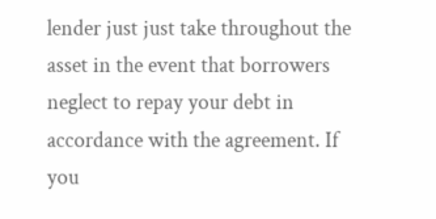lender just just take throughout the asset in the event that borrowers neglect to repay your debt in accordance with the agreement. If you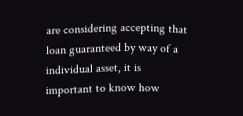are considering accepting that loan guaranteed by way of a individual asset, it is important to know how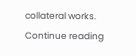collateral works. Continue reading